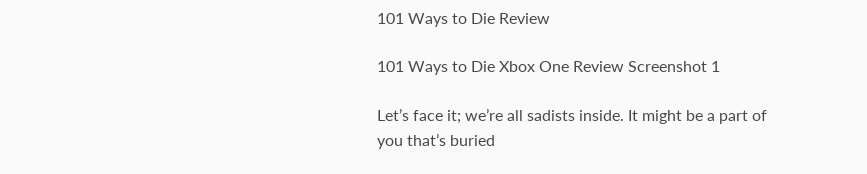101 Ways to Die Review

101 Ways to Die Xbox One Review Screenshot 1

Let’s face it; we’re all sadists inside. It might be a part of you that’s buried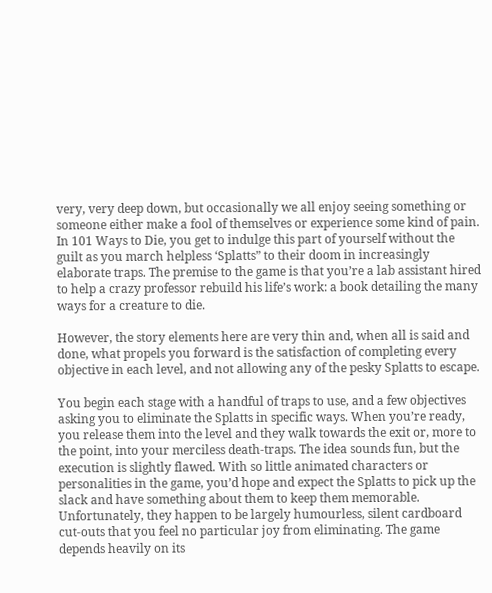very, very deep down, but occasionally we all enjoy seeing something or someone either make a fool of themselves or experience some kind of pain. In 101 Ways to Die, you get to indulge this part of yourself without the guilt as you march helpless ‘Splatts” to their doom in increasingly elaborate traps. The premise to the game is that you’re a lab assistant hired to help a crazy professor rebuild his life’s work: a book detailing the many ways for a creature to die.

However, the story elements here are very thin and, when all is said and done, what propels you forward is the satisfaction of completing every objective in each level, and not allowing any of the pesky Splatts to escape.

You begin each stage with a handful of traps to use, and a few objectives asking you to eliminate the Splatts in specific ways. When you’re ready, you release them into the level and they walk towards the exit or, more to the point, into your merciless death-traps. The idea sounds fun, but the execution is slightly flawed. With so little animated characters or personalities in the game, you’d hope and expect the Splatts to pick up the slack and have something about them to keep them memorable. Unfortunately, they happen to be largely humourless, silent cardboard cut-outs that you feel no particular joy from eliminating. The game depends heavily on its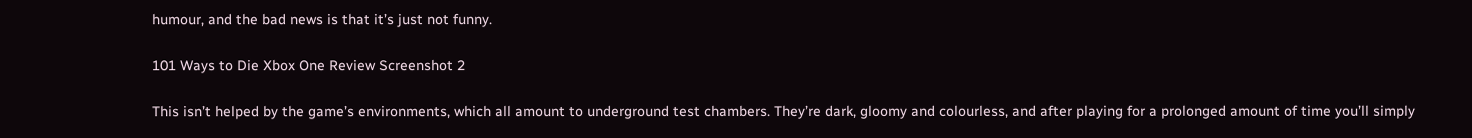humour, and the bad news is that it’s just not funny.

101 Ways to Die Xbox One Review Screenshot 2

This isn’t helped by the game’s environments, which all amount to underground test chambers. They’re dark, gloomy and colourless, and after playing for a prolonged amount of time you’ll simply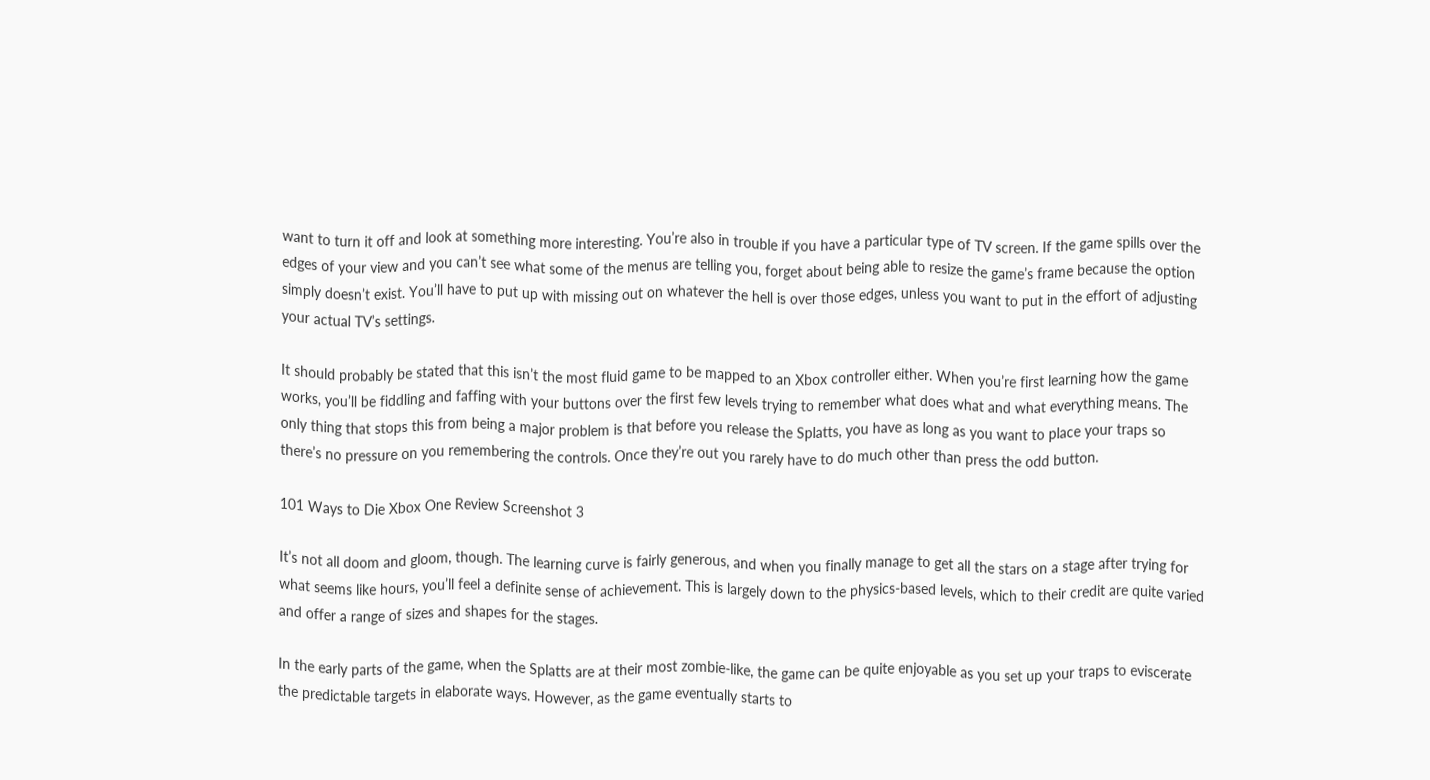want to turn it off and look at something more interesting. You’re also in trouble if you have a particular type of TV screen. If the game spills over the edges of your view and you can’t see what some of the menus are telling you, forget about being able to resize the game’s frame because the option simply doesn’t exist. You’ll have to put up with missing out on whatever the hell is over those edges, unless you want to put in the effort of adjusting your actual TV’s settings.

It should probably be stated that this isn’t the most fluid game to be mapped to an Xbox controller either. When you’re first learning how the game works, you’ll be fiddling and faffing with your buttons over the first few levels trying to remember what does what and what everything means. The only thing that stops this from being a major problem is that before you release the Splatts, you have as long as you want to place your traps so there’s no pressure on you remembering the controls. Once they’re out you rarely have to do much other than press the odd button.

101 Ways to Die Xbox One Review Screenshot 3

It’s not all doom and gloom, though. The learning curve is fairly generous, and when you finally manage to get all the stars on a stage after trying for what seems like hours, you’ll feel a definite sense of achievement. This is largely down to the physics-based levels, which to their credit are quite varied and offer a range of sizes and shapes for the stages.

In the early parts of the game, when the Splatts are at their most zombie-like, the game can be quite enjoyable as you set up your traps to eviscerate the predictable targets in elaborate ways. However, as the game eventually starts to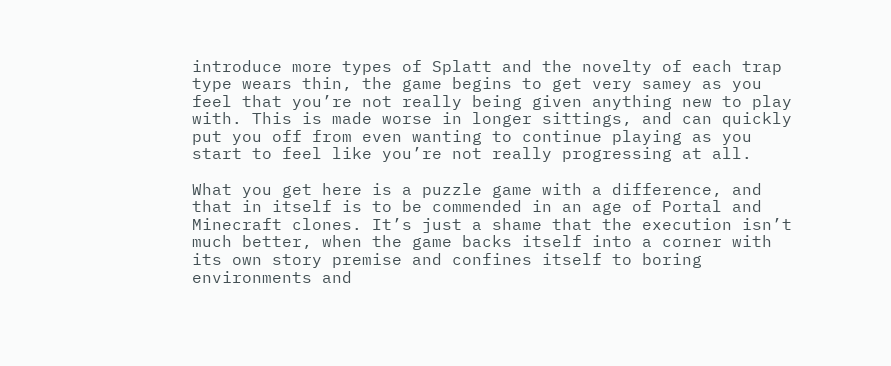introduce more types of Splatt and the novelty of each trap type wears thin, the game begins to get very samey as you feel that you’re not really being given anything new to play with. This is made worse in longer sittings, and can quickly put you off from even wanting to continue playing as you start to feel like you’re not really progressing at all.

What you get here is a puzzle game with a difference, and that in itself is to be commended in an age of Portal and Minecraft clones. It’s just a shame that the execution isn’t much better, when the game backs itself into a corner with its own story premise and confines itself to boring environments and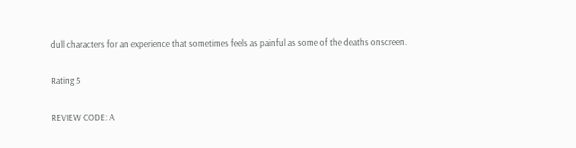dull characters for an experience that sometimes feels as painful as some of the deaths onscreen.

Rating 5

REVIEW CODE: A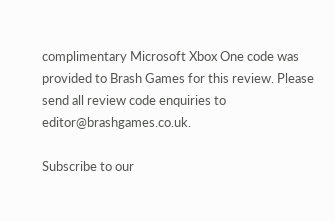complimentary Microsoft Xbox One code was provided to Brash Games for this review. Please send all review code enquiries to editor@brashgames.co.uk.

Subscribe to our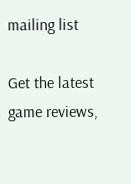mailing list

Get the latest game reviews,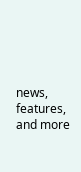news, features, and more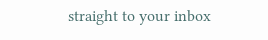straight to your inbox